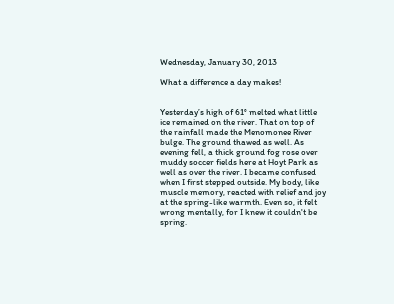Wednesday, January 30, 2013

What a difference a day makes!


Yesterday’s high of 61° melted what little ice remained on the river. That on top of the rainfall made the Menomonee River bulge. The ground thawed as well. As evening fell, a thick ground fog rose over muddy soccer fields here at Hoyt Park as well as over the river. I became confused when I first stepped outside. My body, like muscle memory, reacted with relief and joy at the spring-like warmth. Even so, it felt wrong mentally, for I knew it couldn't be spring.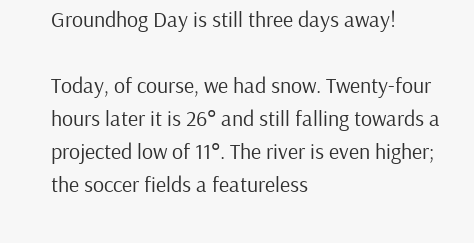Groundhog Day is still three days away!

Today, of course, we had snow. Twenty-four hours later it is 26° and still falling towards a projected low of 11°. The river is even higher; the soccer fields a featureless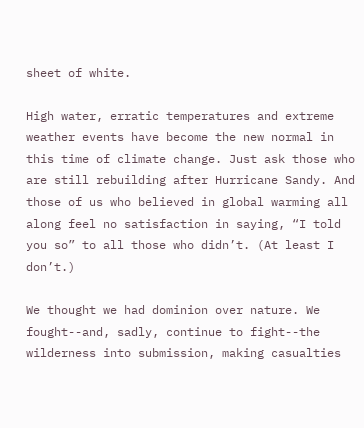sheet of white.

High water, erratic temperatures and extreme weather events have become the new normal in this time of climate change. Just ask those who are still rebuilding after Hurricane Sandy. And those of us who believed in global warming all along feel no satisfaction in saying, “I told you so” to all those who didn’t. (At least I don’t.)

We thought we had dominion over nature. We fought--and, sadly, continue to fight--the wilderness into submission, making casualties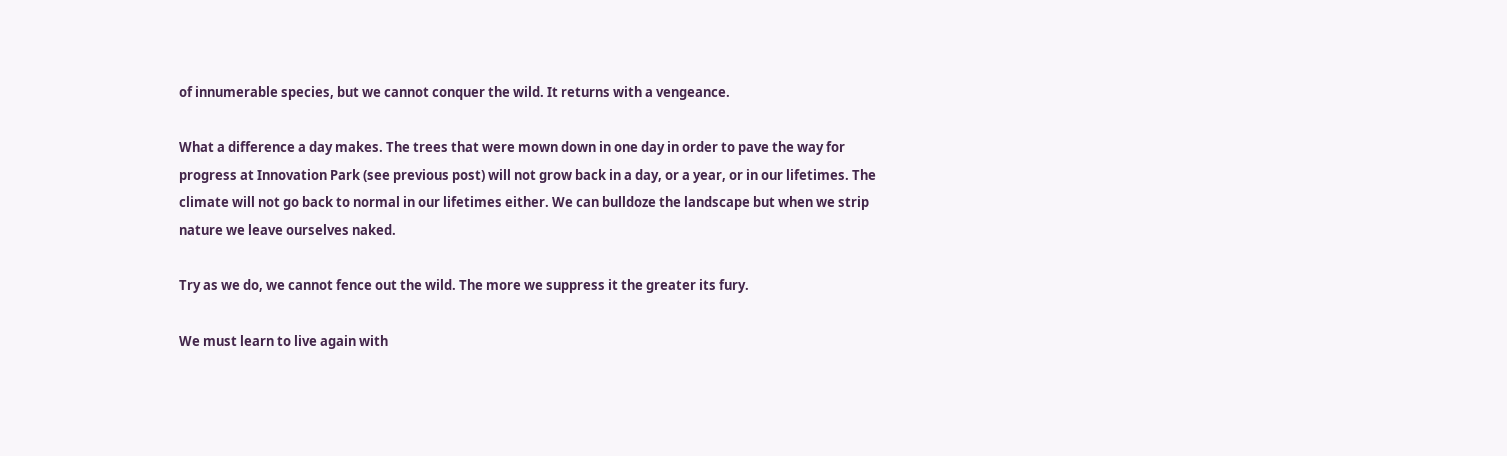of innumerable species, but we cannot conquer the wild. It returns with a vengeance.

What a difference a day makes. The trees that were mown down in one day in order to pave the way for progress at Innovation Park (see previous post) will not grow back in a day, or a year, or in our lifetimes. The climate will not go back to normal in our lifetimes either. We can bulldoze the landscape but when we strip nature we leave ourselves naked.

Try as we do, we cannot fence out the wild. The more we suppress it the greater its fury.

We must learn to live again with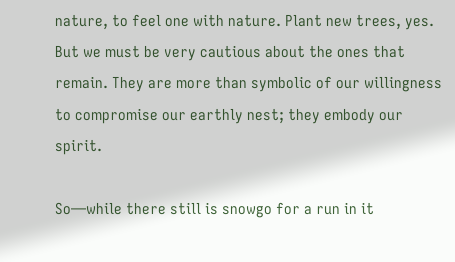nature, to feel one with nature. Plant new trees, yes. But we must be very cautious about the ones that remain. They are more than symbolic of our willingness to compromise our earthly nest; they embody our spirit.

So—while there still is snowgo for a run in it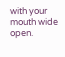with your mouth wide open.